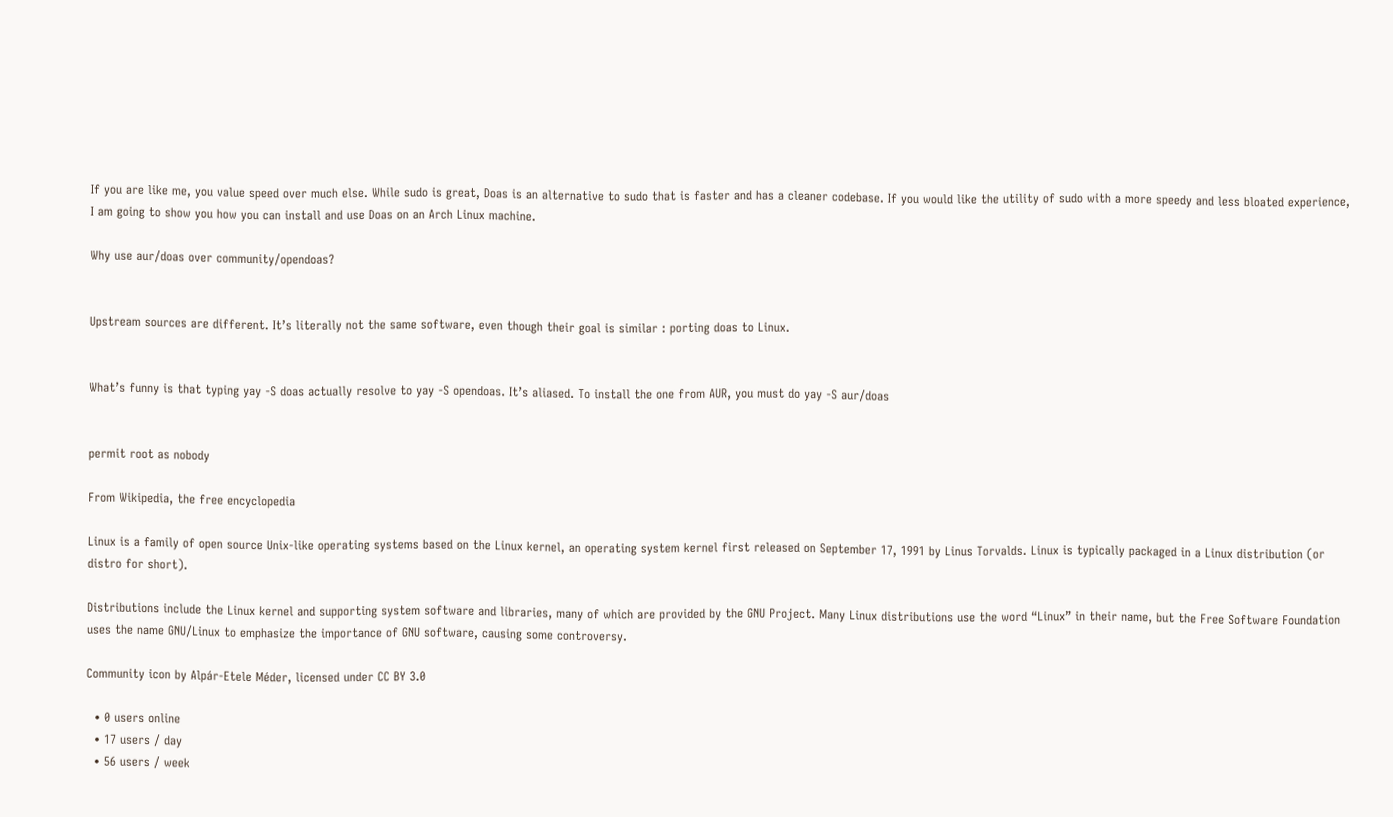If you are like me, you value speed over much else. While sudo is great, Doas is an alternative to sudo that is faster and has a cleaner codebase. If you would like the utility of sudo with a more speedy and less bloated experience, I am going to show you how you can install and use Doas on an Arch Linux machine.

Why use aur/doas over community/opendoas?


Upstream sources are different. It’s literally not the same software, even though their goal is similar : porting doas to Linux.


What’s funny is that typing yay -S doas actually resolve to yay -S opendoas. It’s aliased. To install the one from AUR, you must do yay -S aur/doas


permit root as nobody

From Wikipedia, the free encyclopedia

Linux is a family of open source Unix-like operating systems based on the Linux kernel, an operating system kernel first released on September 17, 1991 by Linus Torvalds. Linux is typically packaged in a Linux distribution (or distro for short).

Distributions include the Linux kernel and supporting system software and libraries, many of which are provided by the GNU Project. Many Linux distributions use the word “Linux” in their name, but the Free Software Foundation uses the name GNU/Linux to emphasize the importance of GNU software, causing some controversy.

Community icon by Alpár-Etele Méder, licensed under CC BY 3.0

  • 0 users online
  • 17 users / day
  • 56 users / week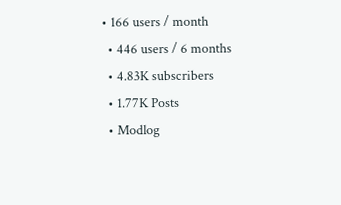• 166 users / month
  • 446 users / 6 months
  • 4.83K subscribers
  • 1.77K Posts
  • Modlog